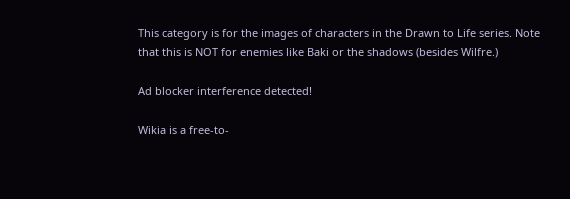This category is for the images of characters in the Drawn to Life series. Note that this is NOT for enemies like Baki or the shadows (besides Wilfre.)

Ad blocker interference detected!

Wikia is a free-to-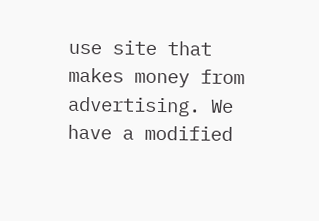use site that makes money from advertising. We have a modified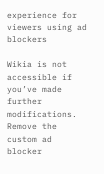experience for viewers using ad blockers

Wikia is not accessible if you’ve made further modifications. Remove the custom ad blocker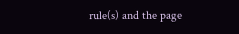rule(s) and the page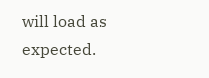will load as expected.